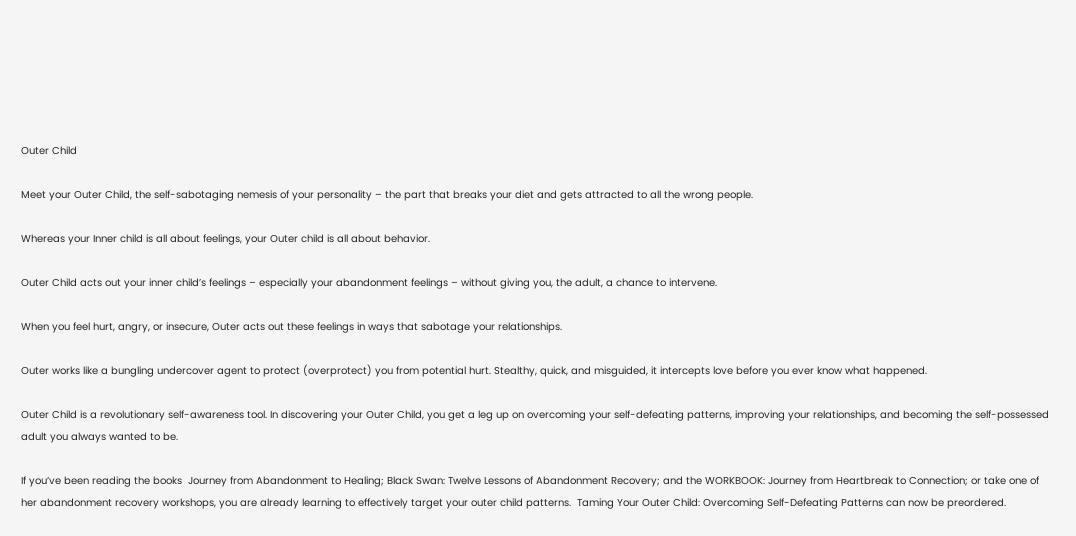Outer Child

Meet your Outer Child, the self-sabotaging nemesis of your personality – the part that breaks your diet and gets attracted to all the wrong people.

Whereas your Inner child is all about feelings, your Outer child is all about behavior.

Outer Child acts out your inner child’s feelings – especially your abandonment feelings – without giving you, the adult, a chance to intervene.

When you feel hurt, angry, or insecure, Outer acts out these feelings in ways that sabotage your relationships.

Outer works like a bungling undercover agent to protect (overprotect) you from potential hurt. Stealthy, quick, and misguided, it intercepts love before you ever know what happened.

Outer Child is a revolutionary self-awareness tool. In discovering your Outer Child, you get a leg up on overcoming your self-defeating patterns, improving your relationships, and becoming the self-possessed adult you always wanted to be.

If you’ve been reading the books  Journey from Abandonment to Healing; Black Swan: Twelve Lessons of Abandonment Recovery; and the WORKBOOK: Journey from Heartbreak to Connection; or take one of her abandonment recovery workshops, you are already learning to effectively target your outer child patterns.  Taming Your Outer Child: Overcoming Self-Defeating Patterns can now be preordered.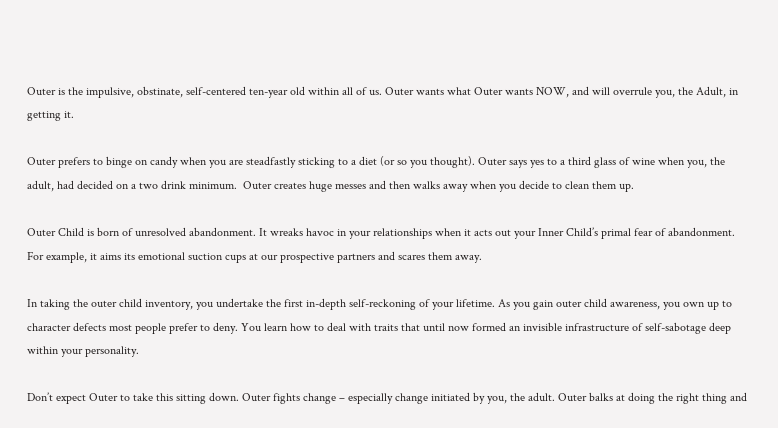Outer is the impulsive, obstinate, self-centered ten-year old within all of us. Outer wants what Outer wants NOW, and will overrule you, the Adult, in getting it.

Outer prefers to binge on candy when you are steadfastly sticking to a diet (or so you thought). Outer says yes to a third glass of wine when you, the adult, had decided on a two drink minimum.  Outer creates huge messes and then walks away when you decide to clean them up.

Outer Child is born of unresolved abandonment. It wreaks havoc in your relationships when it acts out your Inner Child’s primal fear of abandonment. For example, it aims its emotional suction cups at our prospective partners and scares them away.

In taking the outer child inventory, you undertake the first in-depth self-reckoning of your lifetime. As you gain outer child awareness, you own up to character defects most people prefer to deny. You learn how to deal with traits that until now formed an invisible infrastructure of self-sabotage deep within your personality.

Don’t expect Outer to take this sitting down. Outer fights change – especially change initiated by you, the adult. Outer balks at doing the right thing and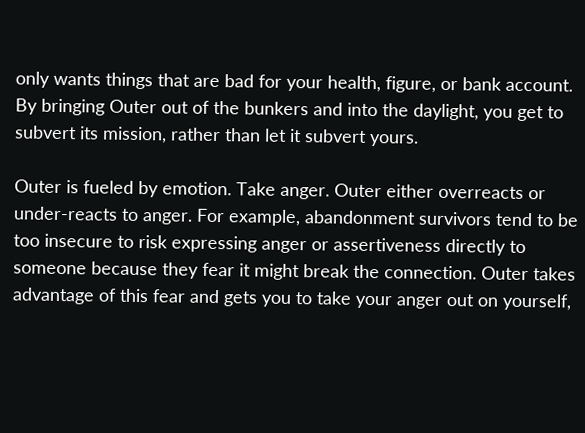only wants things that are bad for your health, figure, or bank account. By bringing Outer out of the bunkers and into the daylight, you get to subvert its mission, rather than let it subvert yours.

Outer is fueled by emotion. Take anger. Outer either overreacts or under-reacts to anger. For example, abandonment survivors tend to be too insecure to risk expressing anger or assertiveness directly to someone because they fear it might break the connection. Outer takes advantage of this fear and gets you to take your anger out on yourself,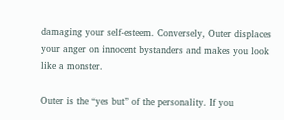damaging your self-esteem. Conversely, Outer displaces your anger on innocent bystanders and makes you look like a monster.

Outer is the “yes but” of the personality. If you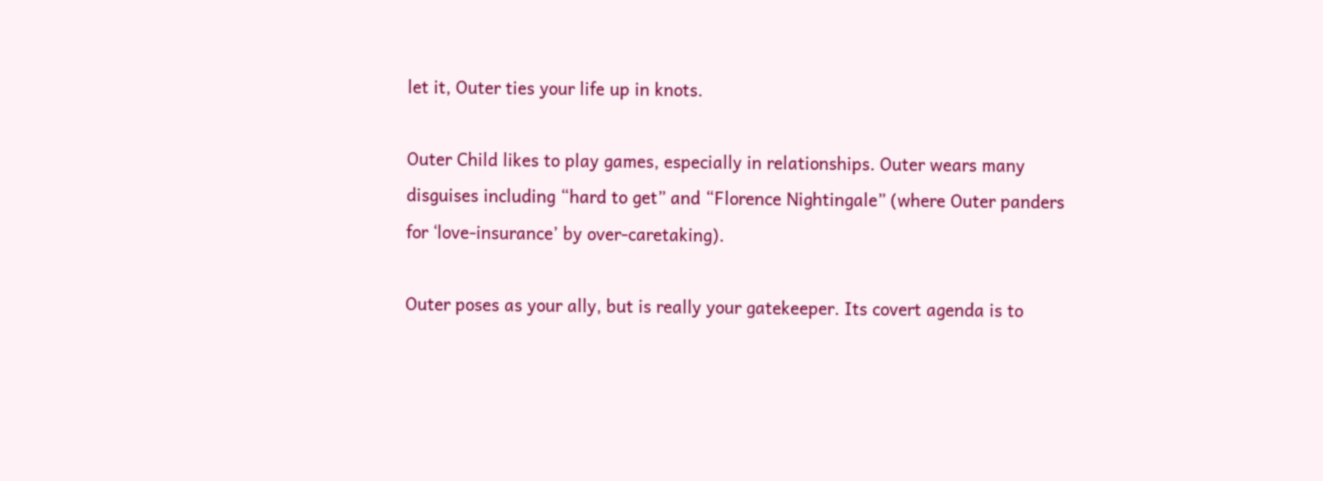let it, Outer ties your life up in knots.

Outer Child likes to play games, especially in relationships. Outer wears many disguises including “hard to get” and “Florence Nightingale” (where Outer panders for ‘love-insurance’ by over-caretaking).

Outer poses as your ally, but is really your gatekeeper. Its covert agenda is to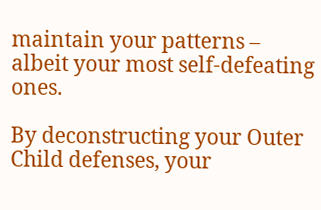maintain your patterns – albeit your most self-defeating ones.

By deconstructing your Outer Child defenses, your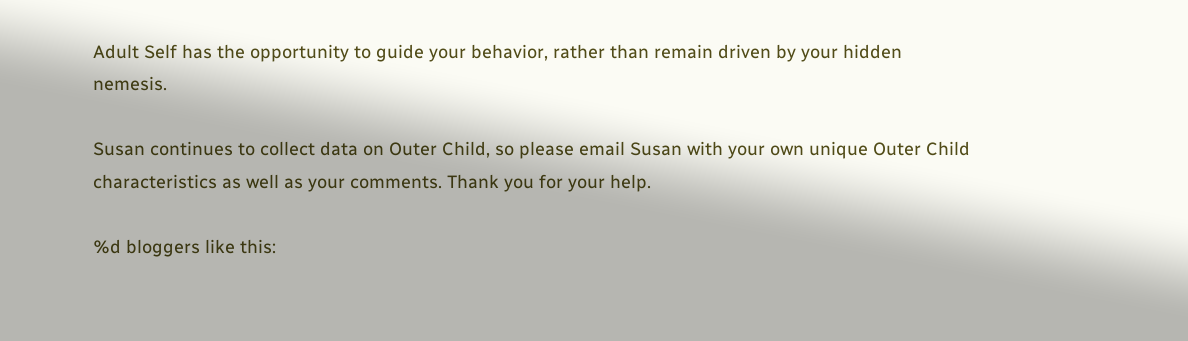Adult Self has the opportunity to guide your behavior, rather than remain driven by your hidden nemesis.

Susan continues to collect data on Outer Child, so please email Susan with your own unique Outer Child characteristics as well as your comments. Thank you for your help.

%d bloggers like this: